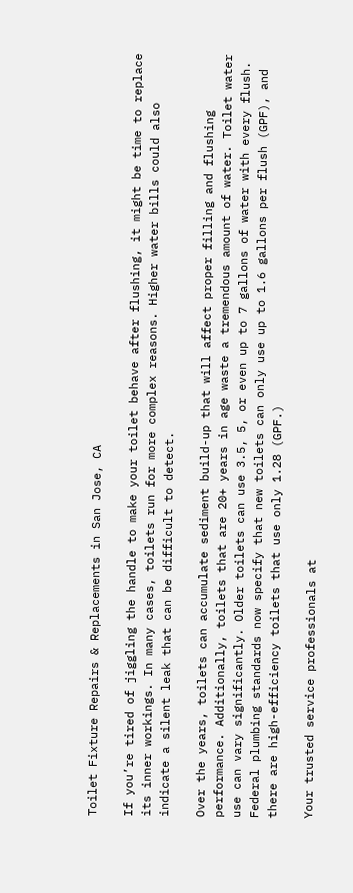Toilet Fixture Repairs & Replacements in San Jose, CA

If you’re tired of jiggling the handle to make your toilet behave after flushing, it might be time to replace its inner workings. In many cases, toilets run for more complex reasons. Higher water bills could also indicate a silent leak that can be difficult to detect.

Over the years, toilets can accumulate sediment build-up that will affect proper filling and flushing performance. Additionally, toilets that are 20+ years in age waste a tremendous amount of water. Toilet water use can vary significantly. Older toilets can use 3.5, 5, or even up to 7 gallons of water with every flush. Federal plumbing standards now specify that new toilets can only use up to 1.6 gallons per flush (GPF), and there are high-efficiency toilets that use only 1.28 (GPF.)

Your trusted service professionals at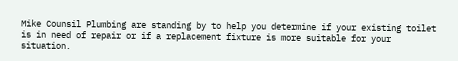Mike Counsil Plumbing are standing by to help you determine if your existing toilet is in need of repair or if a replacement fixture is more suitable for your situation.